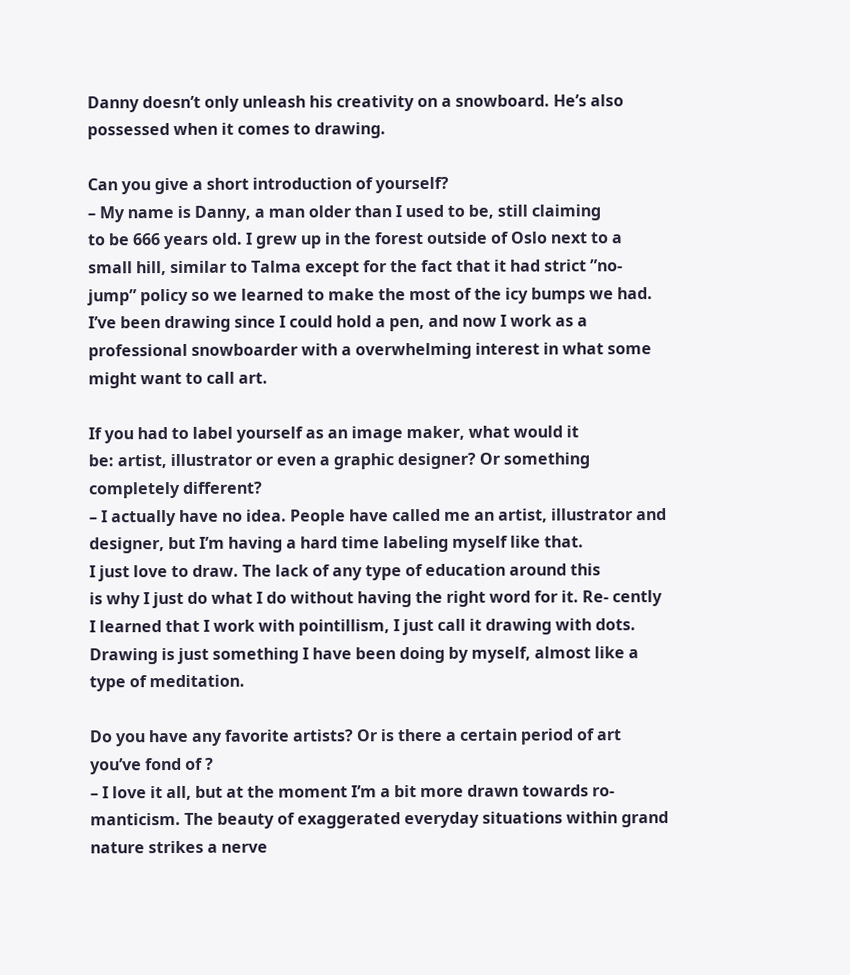Danny doesn’t only unleash his creativity on a snowboard. He’s also possessed when it comes to drawing.

Can you give a short introduction of yourself?
– My name is Danny, a man older than I used to be, still claiming
to be 666 years old. I grew up in the forest outside of Oslo next to a small hill, similar to Talma except for the fact that it had strict ”no- jump” policy so we learned to make the most of the icy bumps we had. I’ve been drawing since I could hold a pen, and now I work as a professional snowboarder with a overwhelming interest in what some might want to call art.

If you had to label yourself as an image maker, what would it
be: artist, illustrator or even a graphic designer? Or something completely different?
– I actually have no idea. People have called me an artist, illustrator and designer, but I’m having a hard time labeling myself like that.
I just love to draw. The lack of any type of education around this
is why I just do what I do without having the right word for it. Re- cently I learned that I work with pointillism, I just call it drawing with dots. Drawing is just something I have been doing by myself, almost like a type of meditation.

Do you have any favorite artists? Or is there a certain period of art you’ve fond of ?
– I love it all, but at the moment I’m a bit more drawn towards ro- manticism. The beauty of exaggerated everyday situations within grand nature strikes a nerve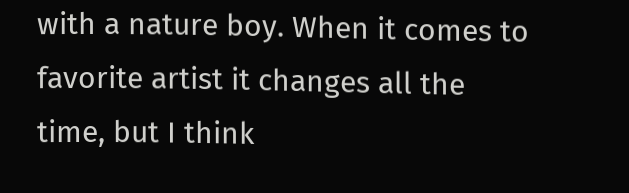with a nature boy. When it comes to favorite artist it changes all the time, but I think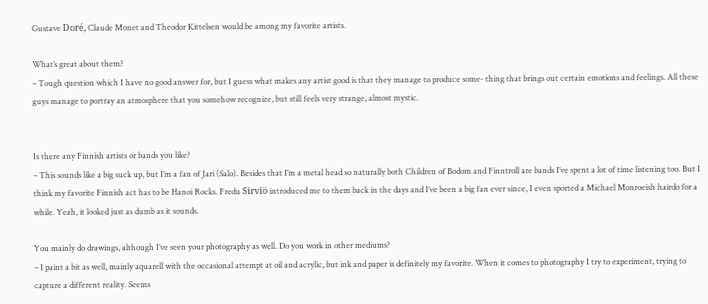Gustave Doré, Claude Monet and Theodor Kittelsen would be among my favorite artists.

What’s great about them?
– Tough question which I have no good answer for, but I guess what makes any artist good is that they manage to produce some- thing that brings out certain emotions and feelings. All these guys manage to portray an atmosphere that you somehow recognize, but still feels very strange, almost mystic.


Is there any Finnish artists or bands you like?
– This sounds like a big suck up, but I’m a fan of Jari (Salo). Besides that I’m a metal head so naturally both Children of Bodom and Finntroll are bands I’ve spent a lot of time listening too. But I think my favorite Finnish act has to be Hanoi Rocks. Fredu Sirviö introduced me to them back in the days and I’ve been a big fan ever since, I even sported a Michael Monroeish hairdo for a while. Yeah, it looked just as dumb as it sounds.

You mainly do drawings, although I’ve seen your photography as well. Do you work in other mediums?
– I paint a bit as well, mainly aquarell with the occasional attempt at oil and acrylic, but ink and paper is definitely my favorite. When it comes to photography I try to experiment, trying to capture a different reality. Seems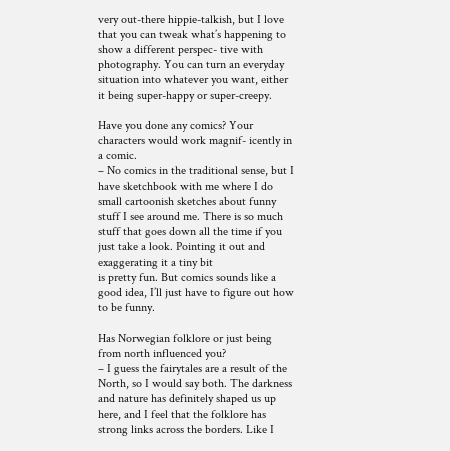very out-there hippie-talkish, but I love that you can tweak what’s happening to show a different perspec- tive with photography. You can turn an everyday situation into whatever you want, either it being super-happy or super-creepy.

Have you done any comics? Your characters would work magnif- icently in a comic.
– No comics in the traditional sense, but I have sketchbook with me where I do small cartoonish sketches about funny stuff I see around me. There is so much stuff that goes down all the time if you just take a look. Pointing it out and exaggerating it a tiny bit
is pretty fun. But comics sounds like a good idea, I’ll just have to figure out how to be funny.

Has Norwegian folklore or just being from north influenced you?
– I guess the fairytales are a result of the North, so I would say both. The darkness and nature has definitely shaped us up here, and I feel that the folklore has strong links across the borders. Like I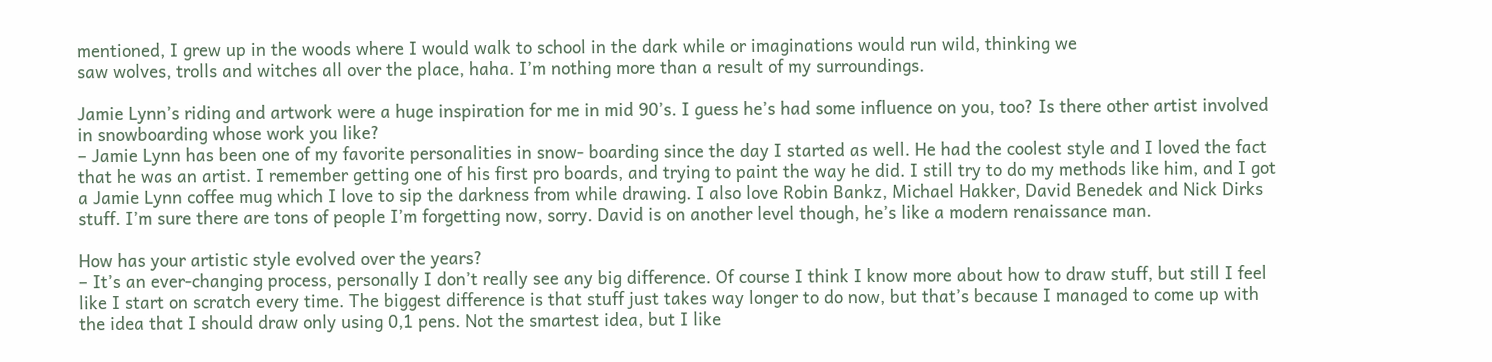mentioned, I grew up in the woods where I would walk to school in the dark while or imaginations would run wild, thinking we
saw wolves, trolls and witches all over the place, haha. I’m nothing more than a result of my surroundings.

Jamie Lynn’s riding and artwork were a huge inspiration for me in mid 90’s. I guess he’s had some influence on you, too? Is there other artist involved in snowboarding whose work you like?
– Jamie Lynn has been one of my favorite personalities in snow- boarding since the day I started as well. He had the coolest style and I loved the fact that he was an artist. I remember getting one of his first pro boards, and trying to paint the way he did. I still try to do my methods like him, and I got a Jamie Lynn coffee mug which I love to sip the darkness from while drawing. I also love Robin Bankz, Michael Hakker, David Benedek and Nick Dirks stuff. I’m sure there are tons of people I’m forgetting now, sorry. David is on another level though, he’s like a modern renaissance man.

How has your artistic style evolved over the years?
– It’s an ever-changing process, personally I don’t really see any big difference. Of course I think I know more about how to draw stuff, but still I feel like I start on scratch every time. The biggest difference is that stuff just takes way longer to do now, but that’s because I managed to come up with the idea that I should draw only using 0,1 pens. Not the smartest idea, but I like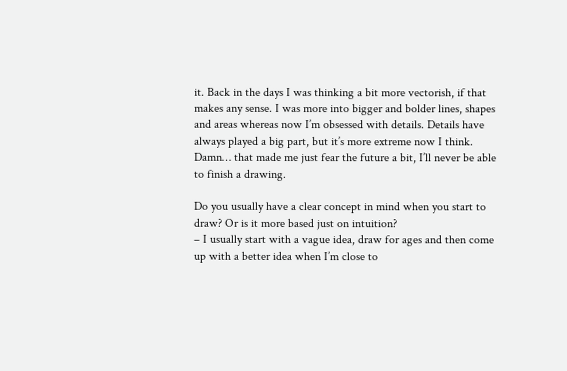it. Back in the days I was thinking a bit more vectorish, if that makes any sense. I was more into bigger and bolder lines, shapes and areas whereas now I’m obsessed with details. Details have always played a big part, but it’s more extreme now I think. Damn… that made me just fear the future a bit, I’ll never be able to finish a drawing.

Do you usually have a clear concept in mind when you start to draw? Or is it more based just on intuition?
– I usually start with a vague idea, draw for ages and then come
up with a better idea when I’m close to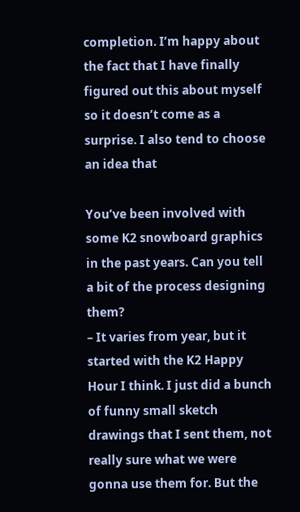completion. I’m happy about the fact that I have finally figured out this about myself so it doesn’t come as a surprise. I also tend to choose an idea that

You’ve been involved with some K2 snowboard graphics in the past years. Can you tell a bit of the process designing them?
– It varies from year, but it started with the K2 Happy Hour I think. I just did a bunch of funny small sketch drawings that I sent them, not really sure what we were gonna use them for. But the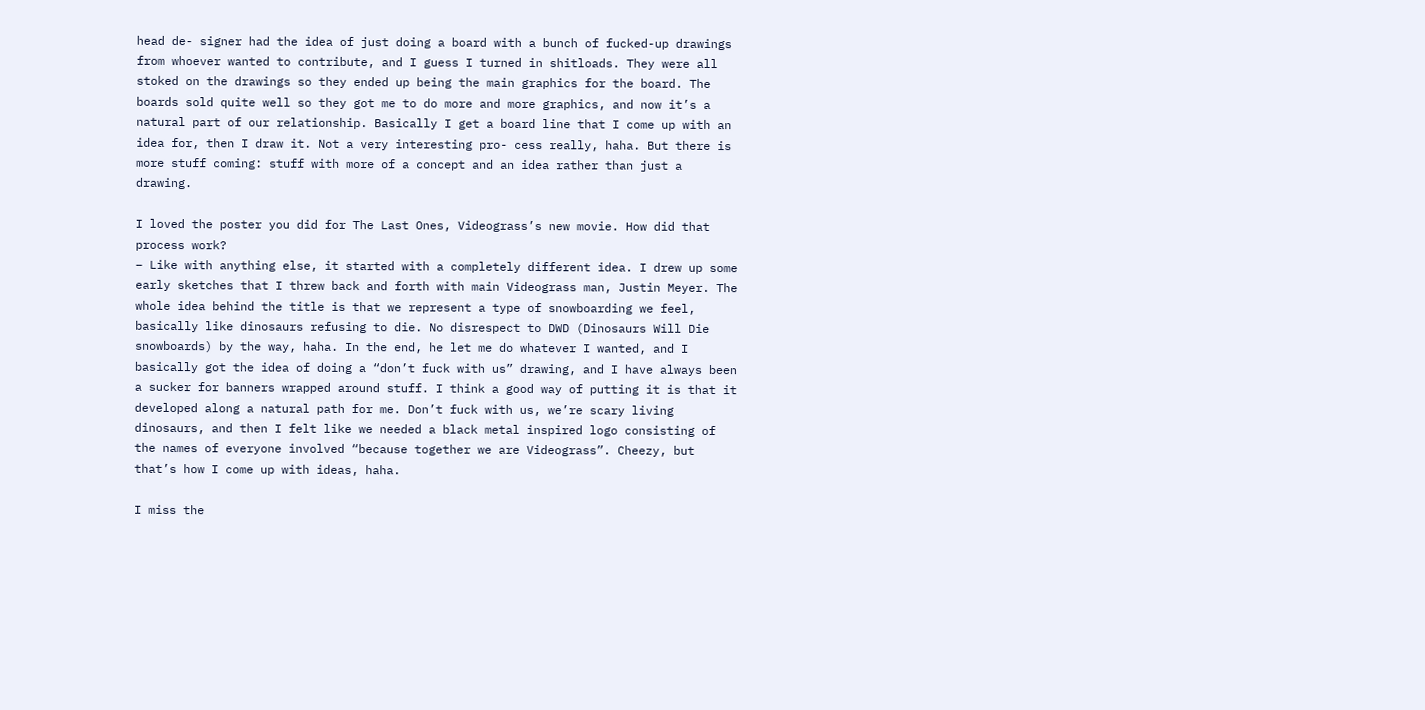head de- signer had the idea of just doing a board with a bunch of fucked-up drawings from whoever wanted to contribute, and I guess I turned in shitloads. They were all stoked on the drawings so they ended up being the main graphics for the board. The boards sold quite well so they got me to do more and more graphics, and now it’s a natural part of our relationship. Basically I get a board line that I come up with an idea for, then I draw it. Not a very interesting pro- cess really, haha. But there is more stuff coming: stuff with more of a concept and an idea rather than just a drawing.

I loved the poster you did for The Last Ones, Videograss’s new movie. How did that process work?
– Like with anything else, it started with a completely different idea. I drew up some early sketches that I threw back and forth with main Videograss man, Justin Meyer. The whole idea behind the title is that we represent a type of snowboarding we feel, basically like dinosaurs refusing to die. No disrespect to DWD (Dinosaurs Will Die snowboards) by the way, haha. In the end, he let me do whatever I wanted, and I basically got the idea of doing a “don’t fuck with us” drawing, and I have always been a sucker for banners wrapped around stuff. I think a good way of putting it is that it developed along a natural path for me. Don’t fuck with us, we’re scary living dinosaurs, and then I felt like we needed a black metal inspired logo consisting of the names of everyone involved “because together we are Videograss”. Cheezy, but that’s how I come up with ideas, haha.

I miss the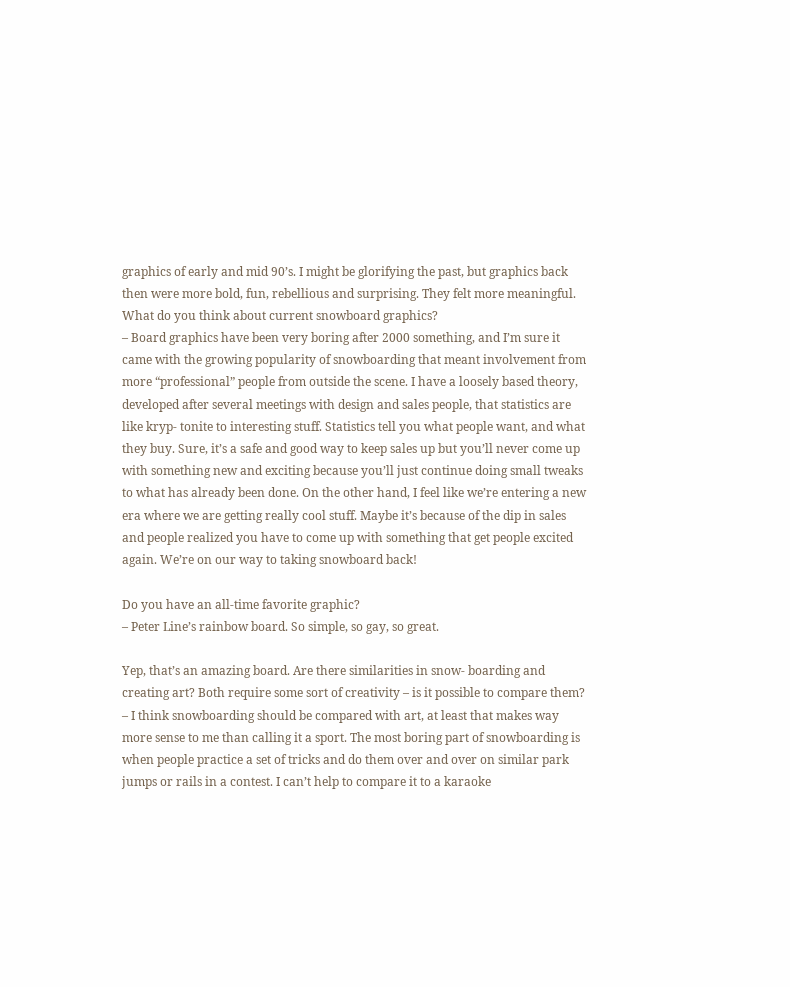graphics of early and mid 90’s. I might be glorifying the past, but graphics back then were more bold, fun, rebellious and surprising. They felt more meaningful. What do you think about current snowboard graphics?
– Board graphics have been very boring after 2000 something, and I’m sure it came with the growing popularity of snowboarding that meant involvement from more “professional” people from outside the scene. I have a loosely based theory, developed after several meetings with design and sales people, that statistics are like kryp- tonite to interesting stuff. Statistics tell you what people want, and what they buy. Sure, it’s a safe and good way to keep sales up but you’ll never come up with something new and exciting because you’ll just continue doing small tweaks to what has already been done. On the other hand, I feel like we’re entering a new era where we are getting really cool stuff. Maybe it’s because of the dip in sales and people realized you have to come up with something that get people excited again. We’re on our way to taking snowboard back!

Do you have an all-time favorite graphic?
– Peter Line’s rainbow board. So simple, so gay, so great.

Yep, that’s an amazing board. Are there similarities in snow- boarding and creating art? Both require some sort of creativity – is it possible to compare them?
– I think snowboarding should be compared with art, at least that makes way more sense to me than calling it a sport. The most boring part of snowboarding is when people practice a set of tricks and do them over and over on similar park jumps or rails in a contest. I can’t help to compare it to a karaoke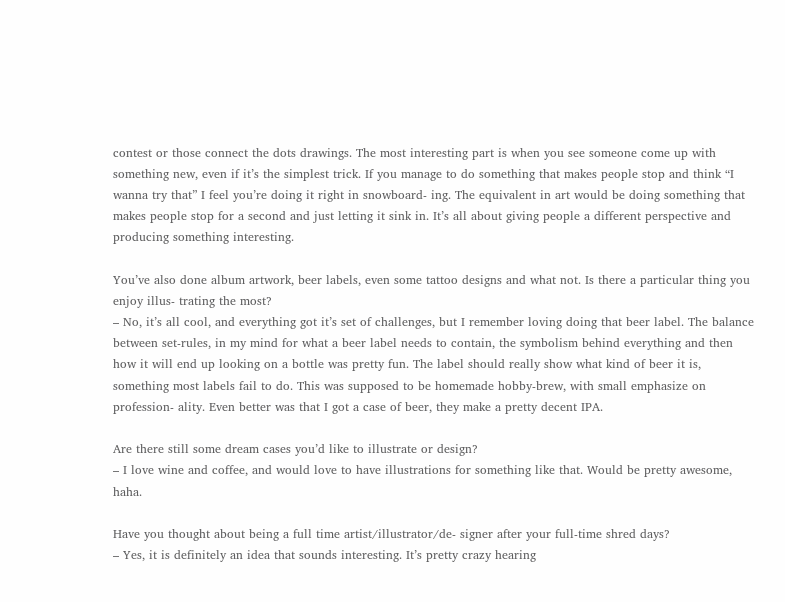contest or those connect the dots drawings. The most interesting part is when you see someone come up with something new, even if it’s the simplest trick. If you manage to do something that makes people stop and think “I wanna try that” I feel you’re doing it right in snowboard- ing. The equivalent in art would be doing something that makes people stop for a second and just letting it sink in. It’s all about giving people a different perspective and producing something interesting.

You’ve also done album artwork, beer labels, even some tattoo designs and what not. Is there a particular thing you enjoy illus- trating the most?
– No, it’s all cool, and everything got it’s set of challenges, but I remember loving doing that beer label. The balance between set-rules, in my mind for what a beer label needs to contain, the symbolism behind everything and then how it will end up looking on a bottle was pretty fun. The label should really show what kind of beer it is, something most labels fail to do. This was supposed to be homemade hobby-brew, with small emphasize on profession- ality. Even better was that I got a case of beer, they make a pretty decent IPA.

Are there still some dream cases you’d like to illustrate or design?
– I love wine and coffee, and would love to have illustrations for something like that. Would be pretty awesome, haha.

Have you thought about being a full time artist/illustrator/de- signer after your full-time shred days?
– Yes, it is definitely an idea that sounds interesting. It’s pretty crazy hearing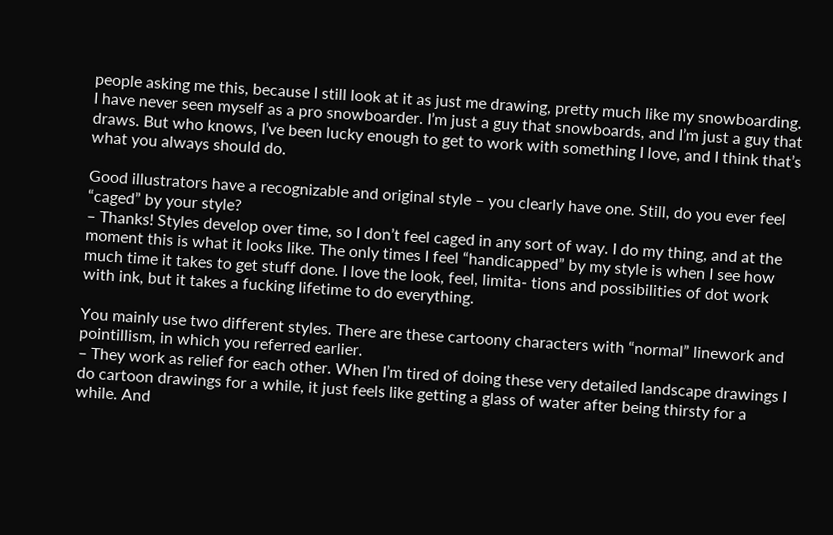people asking me this, because I still look at it as just me drawing, pretty much like my snowboarding. I have never seen myself as a pro snowboarder. I’m just a guy that snowboards, and I’m just a guy that draws. But who knows, I’ve been lucky enough to get to work with something I love, and I think that’s what you always should do.

Good illustrators have a recognizable and original style – you clearly have one. Still, do you ever feel “caged” by your style?
– Thanks! Styles develop over time, so I don’t feel caged in any sort of way. I do my thing, and at the moment this is what it looks like. The only times I feel “handicapped” by my style is when I see how much time it takes to get stuff done. I love the look, feel, limita- tions and possibilities of dot work with ink, but it takes a fucking lifetime to do everything.

You mainly use two different styles. There are these cartoony characters with “normal” linework and pointillism, in which you referred earlier.
– They work as relief for each other. When I’m tired of doing these very detailed landscape drawings I do cartoon drawings for a while, it just feels like getting a glass of water after being thirsty for a while. And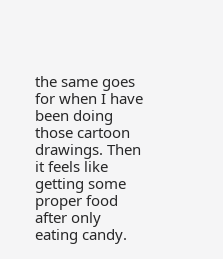the same goes for when I have been doing those cartoon drawings. Then it feels like getting some proper food after only eating candy.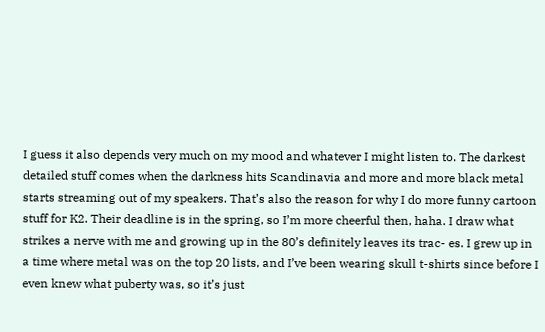I guess it also depends very much on my mood and whatever I might listen to. The darkest detailed stuff comes when the darkness hits Scandinavia and more and more black metal starts streaming out of my speakers. That’s also the reason for why I do more funny cartoon stuff for K2. Their deadline is in the spring, so I’m more cheerful then, haha. I draw what strikes a nerve with me and growing up in the 80’s definitely leaves its trac- es. I grew up in a time where metal was on the top 20 lists, and I’ve been wearing skull t-shirts since before I even knew what puberty was, so it’s just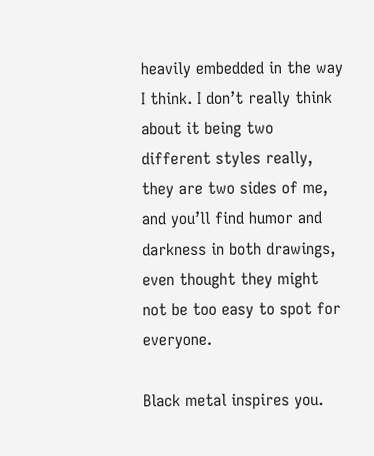heavily embedded in the way I think. I don’t really think about it being two different styles really, they are two sides of me, and you’ll find humor and darkness in both drawings, even thought they might not be too easy to spot for everyone.

Black metal inspires you.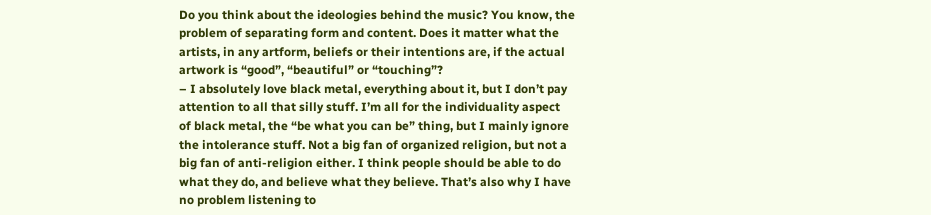Do you think about the ideologies behind the music? You know, the problem of separating form and content. Does it matter what the artists, in any artform, beliefs or their intentions are, if the actual artwork is “good”, “beautiful” or “touching”?
– I absolutely love black metal, everything about it, but I don’t pay attention to all that silly stuff. I’m all for the individuality aspect
of black metal, the “be what you can be” thing, but I mainly ignore the intolerance stuff. Not a big fan of organized religion, but not a big fan of anti-religion either. I think people should be able to do what they do, and believe what they believe. That’s also why I have no problem listening to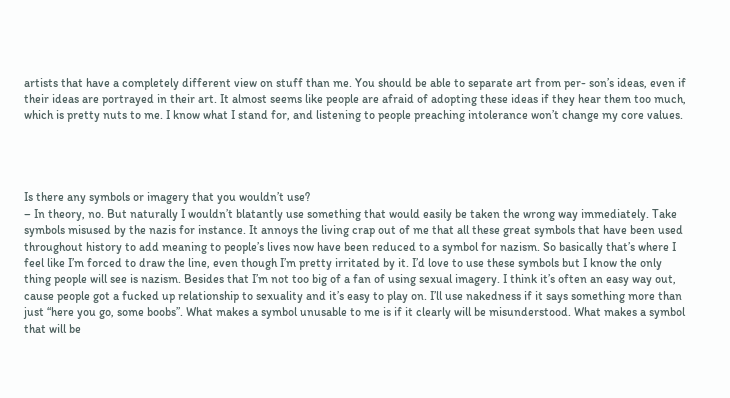artists that have a completely different view on stuff than me. You should be able to separate art from per- son’s ideas, even if their ideas are portrayed in their art. It almost seems like people are afraid of adopting these ideas if they hear them too much, which is pretty nuts to me. I know what I stand for, and listening to people preaching intolerance won’t change my core values.




Is there any symbols or imagery that you wouldn’t use?
– In theory, no. But naturally I wouldn’t blatantly use something that would easily be taken the wrong way immediately. Take symbols misused by the nazis for instance. It annoys the living crap out of me that all these great symbols that have been used throughout history to add meaning to people’s lives now have been reduced to a symbol for nazism. So basically that’s where I feel like I’m forced to draw the line, even though I’m pretty irritated by it. I’d love to use these symbols but I know the only thing people will see is nazism. Besides that I’m not too big of a fan of using sexual imagery. I think it’s often an easy way out, cause people got a fucked up relationship to sexuality and it’s easy to play on. I’ll use nakedness if it says something more than just “here you go, some boobs”. What makes a symbol unusable to me is if it clearly will be misunderstood. What makes a symbol that will be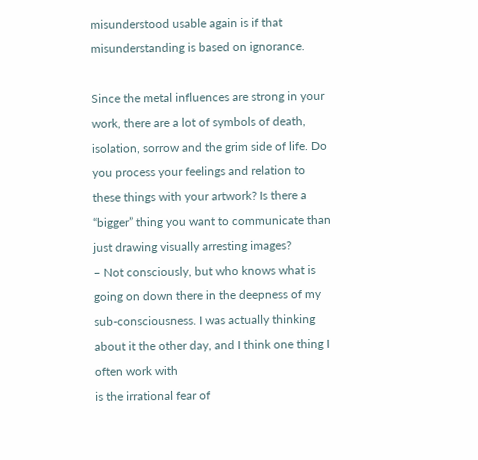misunderstood usable again is if that misunderstanding is based on ignorance.

Since the metal influences are strong in your work, there are a lot of symbols of death, isolation, sorrow and the grim side of life. Do you process your feelings and relation to these things with your artwork? Is there a “bigger” thing you want to communicate than just drawing visually arresting images?
– Not consciously, but who knows what is going on down there in the deepness of my sub-consciousness. I was actually thinking about it the other day, and I think one thing I often work with
is the irrational fear of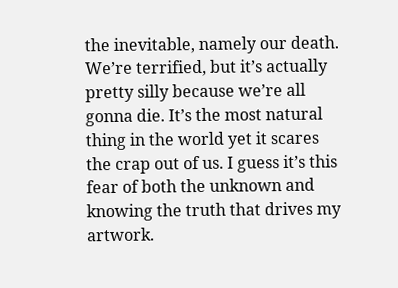the inevitable, namely our death. We’re terrified, but it’s actually pretty silly because we’re all gonna die. It’s the most natural thing in the world yet it scares the crap out of us. I guess it’s this fear of both the unknown and knowing the truth that drives my artwork.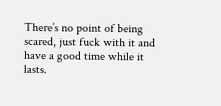There’s no point of being scared, just fuck with it and have a good time while it lasts.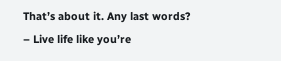That’s about it. Any last words?
– Live life like you’re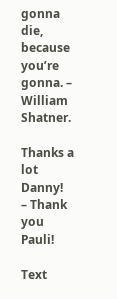gonna die, because you’re gonna. – William Shatner.

Thanks a lot Danny!
– Thank you Pauli!

Text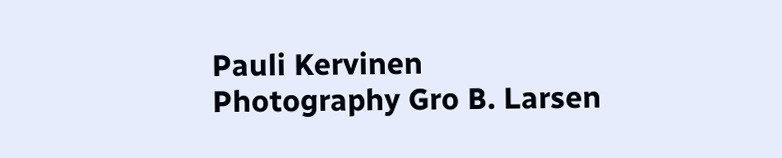Pauli Kervinen
Photography Gro B. Larsen